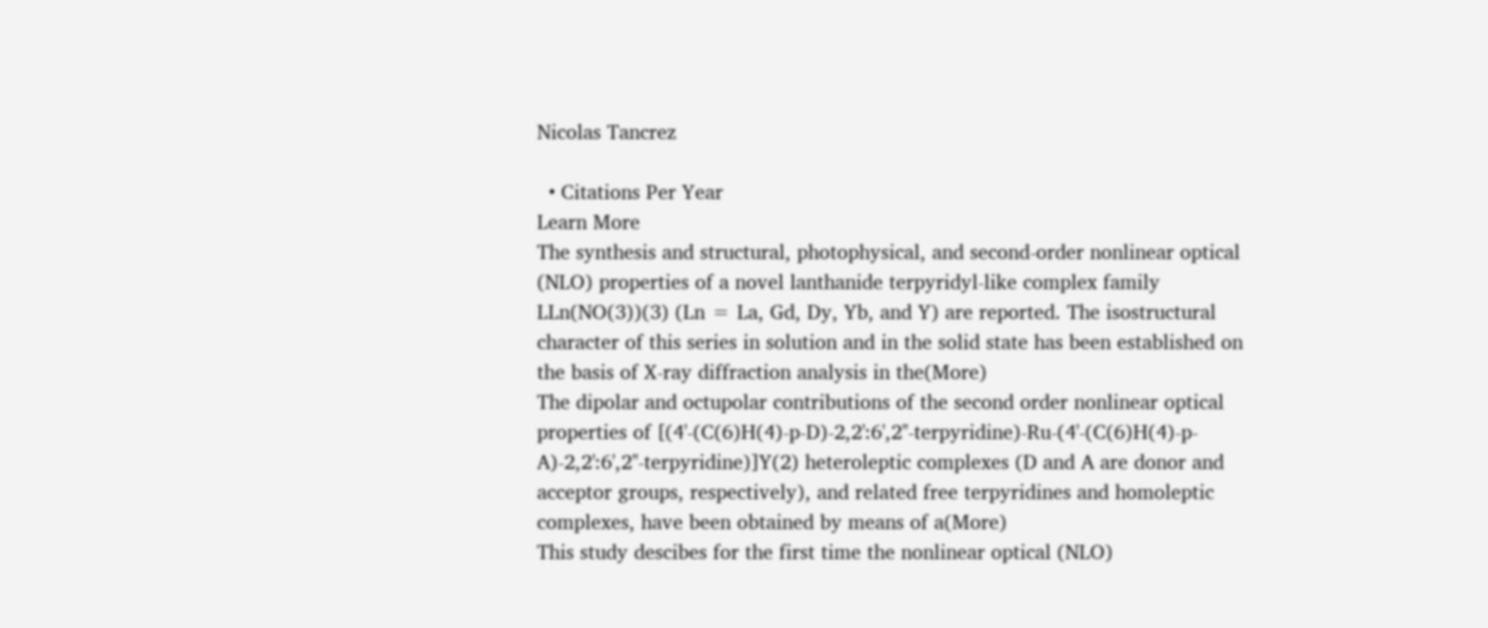Nicolas Tancrez

  • Citations Per Year
Learn More
The synthesis and structural, photophysical, and second-order nonlinear optical (NLO) properties of a novel lanthanide terpyridyl-like complex family LLn(NO(3))(3) (Ln = La, Gd, Dy, Yb, and Y) are reported. The isostructural character of this series in solution and in the solid state has been established on the basis of X-ray diffraction analysis in the(More)
The dipolar and octupolar contributions of the second order nonlinear optical properties of [(4'-(C(6)H(4)-p-D)-2,2':6',2''-terpyridine)-Ru-(4'-(C(6)H(4)-p-A)-2,2':6',2''-terpyridine)]Y(2) heteroleptic complexes (D and A are donor and acceptor groups, respectively), and related free terpyridines and homoleptic complexes, have been obtained by means of a(More)
This study descibes for the first time the nonlinear optical (NLO)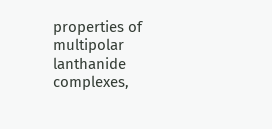properties of multipolar lanthanide complexes,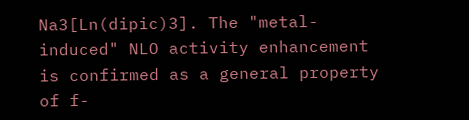Na3[Ln(dipic)3]. The "metal-induced" NLO activity enhancement is confirmed as a general property of f-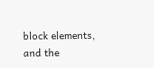block elements, and the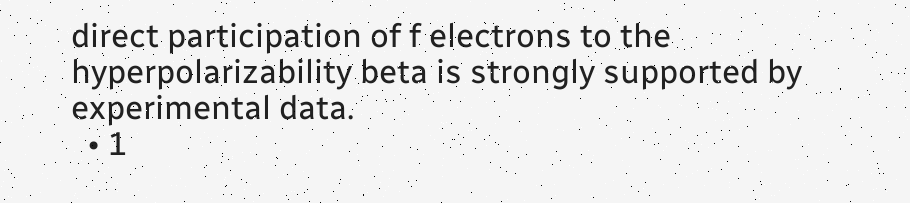direct participation of f electrons to the hyperpolarizability beta is strongly supported by experimental data.
  • 1